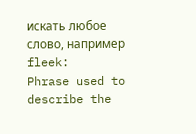искать любое слово, например fleek:
Phrase used to describe the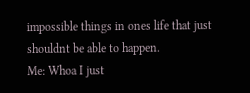impossible things in ones life that just shouldnt be able to happen.
Me: Whoa I just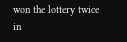won the lottery twice in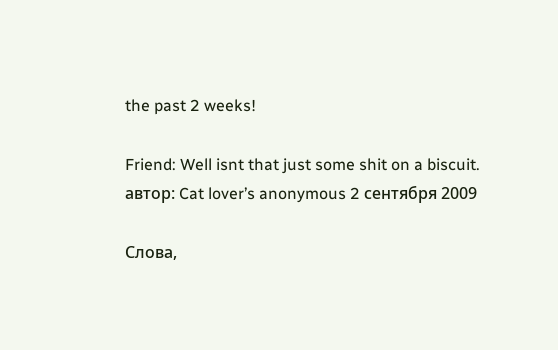the past 2 weeks!

Friend: Well isnt that just some shit on a biscuit.
автор: Cat lover’s anonymous 2 сентября 2009

Слова,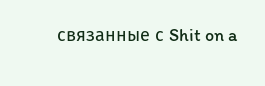связанные с Shit on a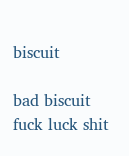biscuit

bad biscuit fuck luck shit